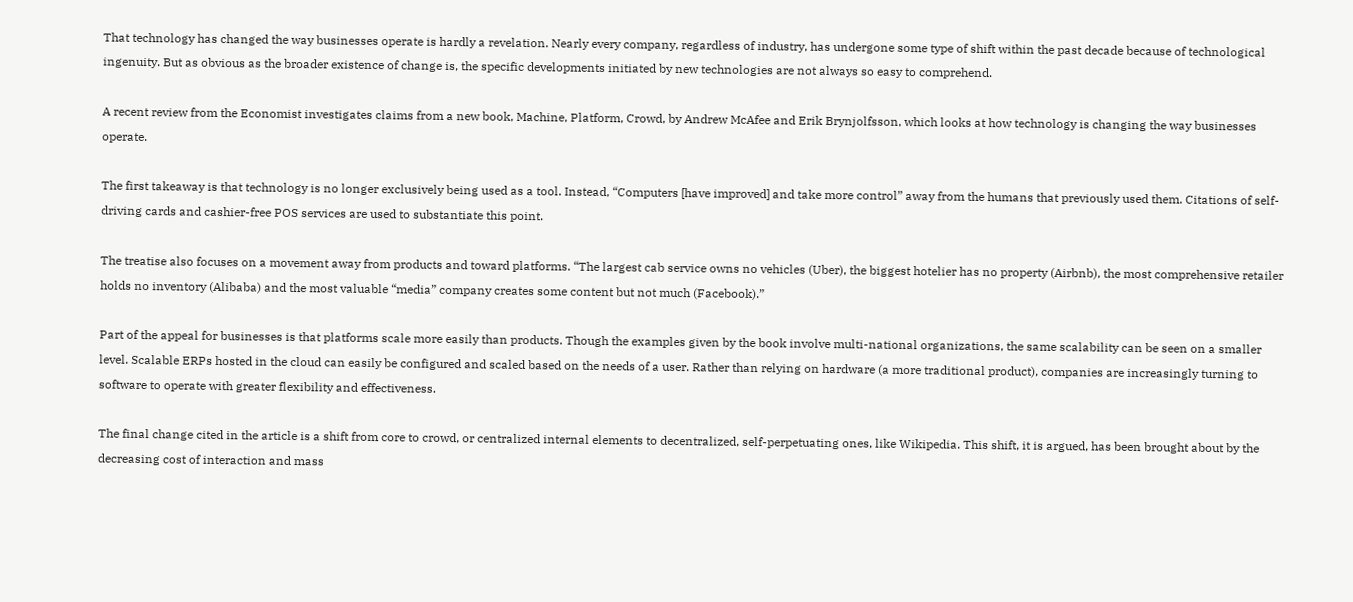That technology has changed the way businesses operate is hardly a revelation. Nearly every company, regardless of industry, has undergone some type of shift within the past decade because of technological ingenuity. But as obvious as the broader existence of change is, the specific developments initiated by new technologies are not always so easy to comprehend.

A recent review from the Economist investigates claims from a new book, Machine, Platform, Crowd, by Andrew McAfee and Erik Brynjolfsson, which looks at how technology is changing the way businesses operate.

The first takeaway is that technology is no longer exclusively being used as a tool. Instead, “Computers [have improved] and take more control” away from the humans that previously used them. Citations of self-driving cards and cashier-free POS services are used to substantiate this point.

The treatise also focuses on a movement away from products and toward platforms. “The largest cab service owns no vehicles (Uber), the biggest hotelier has no property (Airbnb), the most comprehensive retailer holds no inventory (Alibaba) and the most valuable “media” company creates some content but not much (Facebook).”

Part of the appeal for businesses is that platforms scale more easily than products. Though the examples given by the book involve multi-national organizations, the same scalability can be seen on a smaller level. Scalable ERPs hosted in the cloud can easily be configured and scaled based on the needs of a user. Rather than relying on hardware (a more traditional product), companies are increasingly turning to software to operate with greater flexibility and effectiveness.

The final change cited in the article is a shift from core to crowd, or centralized internal elements to decentralized, self-perpetuating ones, like Wikipedia. This shift, it is argued, has been brought about by the decreasing cost of interaction and mass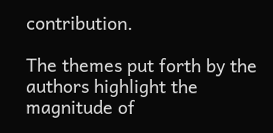contribution.

The themes put forth by the authors highlight the magnitude of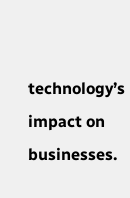technology’s impact on businesses.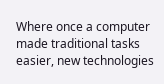Where once a computer made traditional tasks easier, new technologies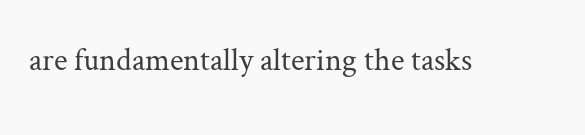are fundamentally altering the tasks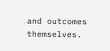and outcomes themselves.